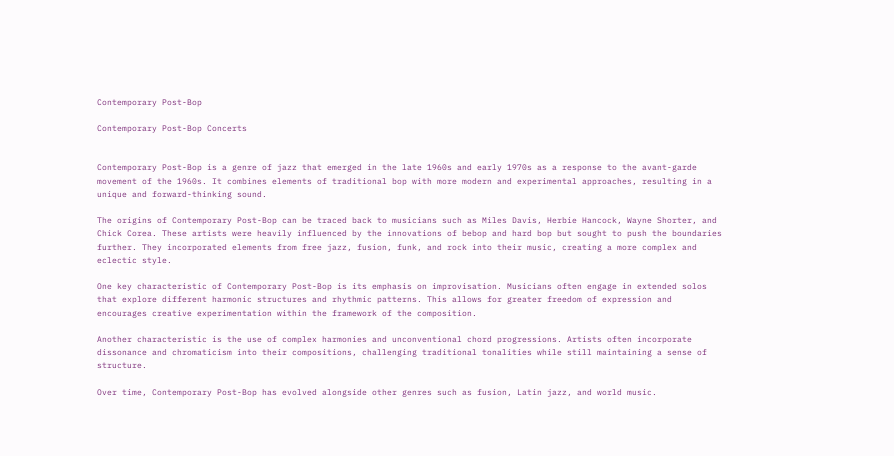Contemporary Post-Bop

Contemporary Post-Bop Concerts


Contemporary Post-Bop is a genre of jazz that emerged in the late 1960s and early 1970s as a response to the avant-garde movement of the 1960s. It combines elements of traditional bop with more modern and experimental approaches, resulting in a unique and forward-thinking sound.

The origins of Contemporary Post-Bop can be traced back to musicians such as Miles Davis, Herbie Hancock, Wayne Shorter, and Chick Corea. These artists were heavily influenced by the innovations of bebop and hard bop but sought to push the boundaries further. They incorporated elements from free jazz, fusion, funk, and rock into their music, creating a more complex and eclectic style.

One key characteristic of Contemporary Post-Bop is its emphasis on improvisation. Musicians often engage in extended solos that explore different harmonic structures and rhythmic patterns. This allows for greater freedom of expression and encourages creative experimentation within the framework of the composition.

Another characteristic is the use of complex harmonies and unconventional chord progressions. Artists often incorporate dissonance and chromaticism into their compositions, challenging traditional tonalities while still maintaining a sense of structure.

Over time, Contemporary Post-Bop has evolved alongside other genres such as fusion, Latin jazz, and world music.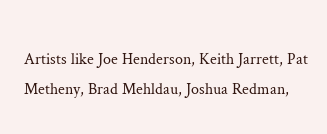Artists like Joe Henderson, Keith Jarrett, Pat Metheny, Brad Mehldau, Joshua Redman,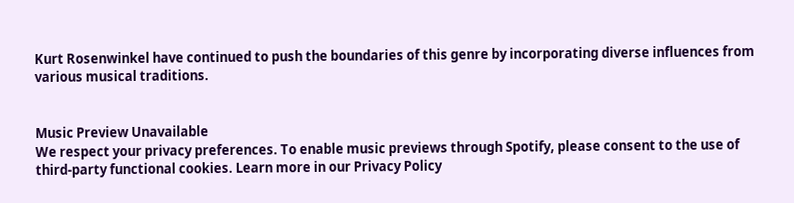Kurt Rosenwinkel have continued to push the boundaries of this genre by incorporating diverse influences from various musical traditions.


Music Preview Unavailable
We respect your privacy preferences. To enable music previews through Spotify, please consent to the use of third-party functional cookies. Learn more in our Privacy Policy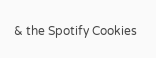& the Spotify Cookies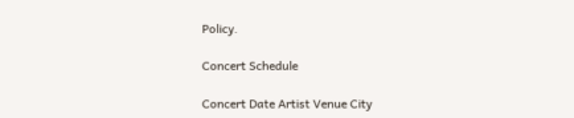Policy.

Concert Schedule

Concert Date Artist Venue City